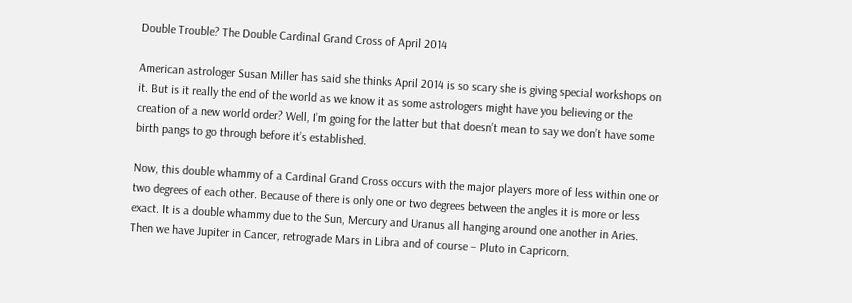Double Trouble? The Double Cardinal Grand Cross of April 2014

American astrologer Susan Miller has said she thinks April 2014 is so scary she is giving special workshops on it. But is it really the end of the world as we know it as some astrologers might have you believing or the creation of a new world order? Well, I’m going for the latter but that doesn’t mean to say we don’t have some birth pangs to go through before it’s established.

Now, this double whammy of a Cardinal Grand Cross occurs with the major players more of less within one or two degrees of each other. Because of there is only one or two degrees between the angles it is more or less exact. It is a double whammy due to the Sun, Mercury and Uranus all hanging around one another in Aries. Then we have Jupiter in Cancer, retrograde Mars in Libra and of course – Pluto in Capricorn.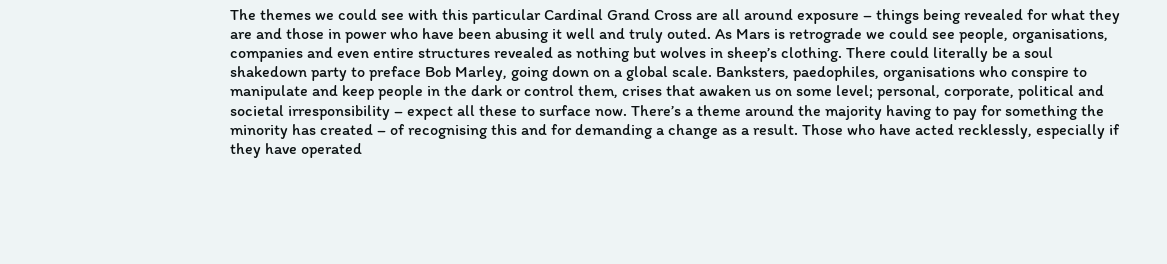The themes we could see with this particular Cardinal Grand Cross are all around exposure – things being revealed for what they are and those in power who have been abusing it well and truly outed. As Mars is retrograde we could see people, organisations, companies and even entire structures revealed as nothing but wolves in sheep’s clothing. There could literally be a soul shakedown party to preface Bob Marley, going down on a global scale. Banksters, paedophiles, organisations who conspire to manipulate and keep people in the dark or control them, crises that awaken us on some level; personal, corporate, political and societal irresponsibility – expect all these to surface now. There’s a theme around the majority having to pay for something the minority has created – of recognising this and for demanding a change as a result. Those who have acted recklessly, especially if they have operated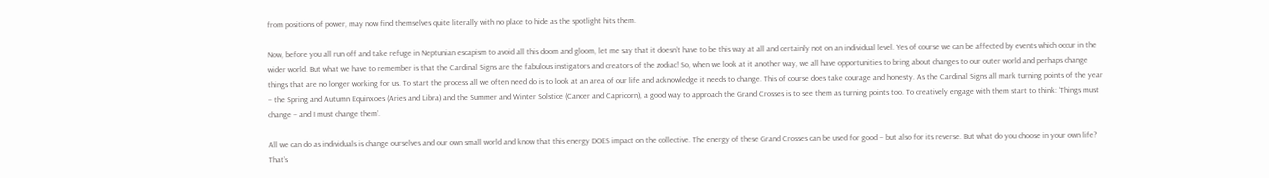from positions of power, may now find themselves quite literally with no place to hide as the spotlight hits them.

Now, before you all run off and take refuge in Neptunian escapism to avoid all this doom and gloom, let me say that it doesn’t have to be this way at all and certainly not on an individual level. Yes of course we can be affected by events which occur in the wider world. But what we have to remember is that the Cardinal Signs are the fabulous instigators and creators of the zodiac! So, when we look at it another way, we all have opportunities to bring about changes to our outer world and perhaps change things that are no longer working for us. To start the process all we often need do is to look at an area of our life and acknowledge it needs to change. This of course does take courage and honesty. As the Cardinal Signs all mark turning points of the year – the Spring and Autumn Equinxoes (Aries and Libra) and the Summer and Winter Solstice (Cancer and Capricorn), a good way to approach the Grand Crosses is to see them as turning points too. To creatively engage with them start to think: ‘Things must change – and I must change them’.

All we can do as individuals is change ourselves and our own small world and know that this energy DOES impact on the collective. The energy of these Grand Crosses can be used for good – but also for its reverse. But what do you choose in your own life? That’s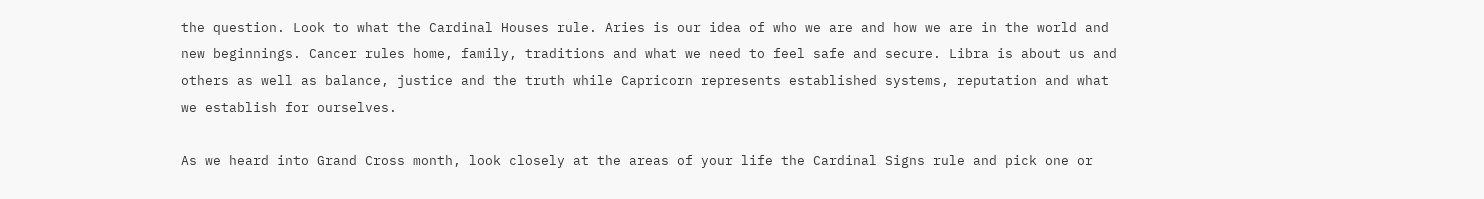the question. Look to what the Cardinal Houses rule. Aries is our idea of who we are and how we are in the world and new beginnings. Cancer rules home, family, traditions and what we need to feel safe and secure. Libra is about us and others as well as balance, justice and the truth while Capricorn represents established systems, reputation and what we establish for ourselves.

As we heard into Grand Cross month, look closely at the areas of your life the Cardinal Signs rule and pick one or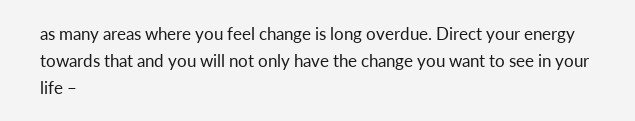as many areas where you feel change is long overdue. Direct your energy towards that and you will not only have the change you want to see in your life –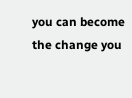you can become the change you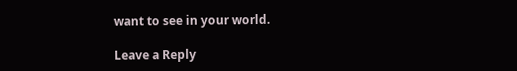want to see in your world.

Leave a Reply